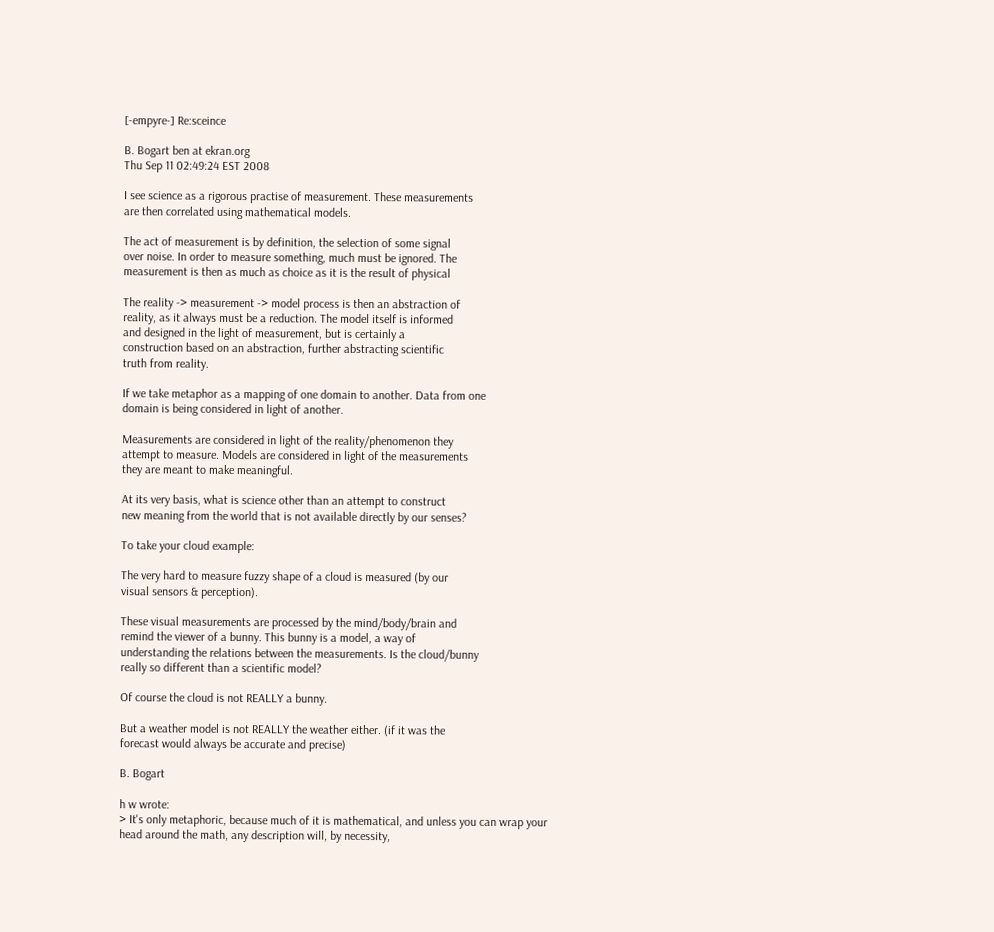[-empyre-] Re:sceince

B. Bogart ben at ekran.org
Thu Sep 11 02:49:24 EST 2008

I see science as a rigorous practise of measurement. These measurements
are then correlated using mathematical models.

The act of measurement is by definition, the selection of some signal
over noise. In order to measure something, much must be ignored. The
measurement is then as much as choice as it is the result of physical

The reality -> measurement -> model process is then an abstraction of
reality, as it always must be a reduction. The model itself is informed
and designed in the light of measurement, but is certainly a
construction based on an abstraction, further abstracting scientific
truth from reality.

If we take metaphor as a mapping of one domain to another. Data from one
domain is being considered in light of another.

Measurements are considered in light of the reality/phenomenon they
attempt to measure. Models are considered in light of the measurements
they are meant to make meaningful.

At its very basis, what is science other than an attempt to construct
new meaning from the world that is not available directly by our senses?

To take your cloud example:

The very hard to measure fuzzy shape of a cloud is measured (by our
visual sensors & perception).

These visual measurements are processed by the mind/body/brain and
remind the viewer of a bunny. This bunny is a model, a way of
understanding the relations between the measurements. Is the cloud/bunny
really so different than a scientific model?

Of course the cloud is not REALLY a bunny.

But a weather model is not REALLY the weather either. (if it was the
forecast would always be accurate and precise)

B. Bogart

h w wrote:
> It's only metaphoric, because much of it is mathematical, and unless you can wrap your head around the math, any description will, by necessity,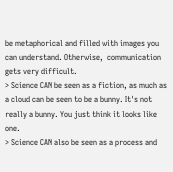be metaphorical and filled with images you can understand. Otherwise,  communication gets very difficult.
> Science CAN be seen as a fiction, as much as a cloud can be seen to be a bunny. It's not really a bunny. You just think it looks like one.
> Science CAN also be seen as a process and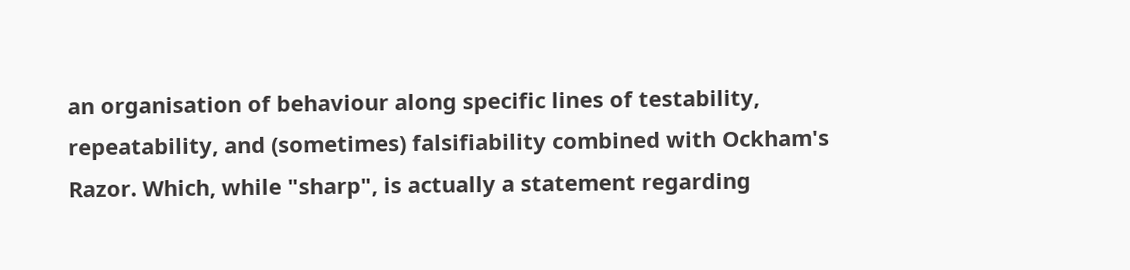an organisation of behaviour along specific lines of testability, repeatability, and (sometimes) falsifiability combined with Ockham's Razor. Which, while "sharp", is actually a statement regarding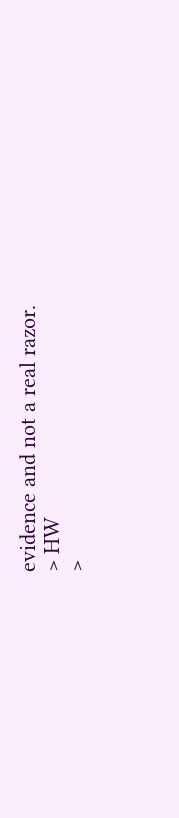evidence and not a real razor.
> HW
>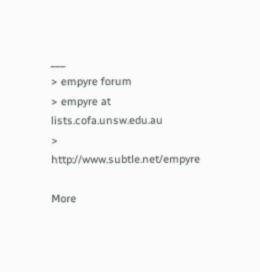___
> empyre forum
> empyre at lists.cofa.unsw.edu.au
> http://www.subtle.net/empyre

More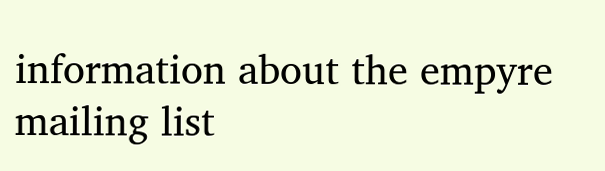information about the empyre mailing list